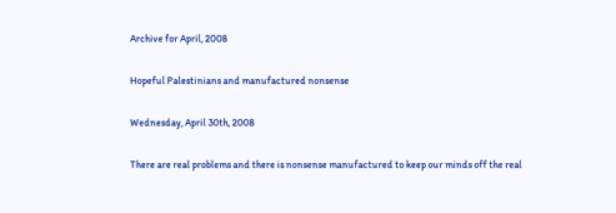Archive for April, 2008

Hopeful Palestinians and manufactured nonsense

Wednesday, April 30th, 2008

There are real problems and there is nonsense manufactured to keep our minds off the real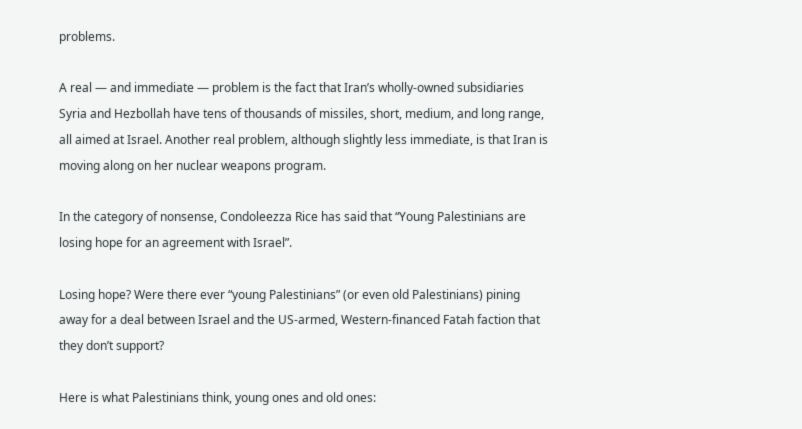problems.

A real — and immediate — problem is the fact that Iran’s wholly-owned subsidiaries Syria and Hezbollah have tens of thousands of missiles, short, medium, and long range, all aimed at Israel. Another real problem, although slightly less immediate, is that Iran is moving along on her nuclear weapons program.

In the category of nonsense, Condoleezza Rice has said that “Young Palestinians are losing hope for an agreement with Israel”.

Losing hope? Were there ever “young Palestinians” (or even old Palestinians) pining away for a deal between Israel and the US-armed, Western-financed Fatah faction that they don’t support?

Here is what Palestinians think, young ones and old ones: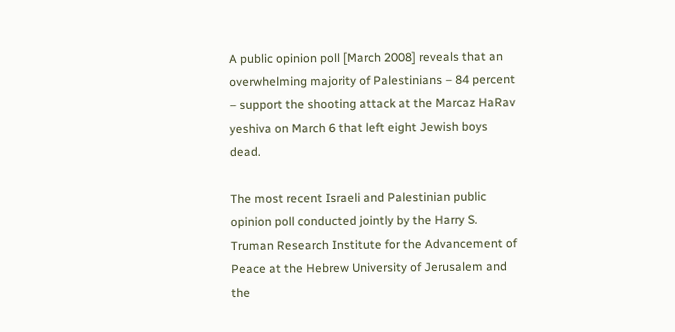A public opinion poll [March 2008] reveals that an overwhelming majority of Palestinians – 84 percent – support the shooting attack at the Marcaz HaRav yeshiva on March 6 that left eight Jewish boys dead.

The most recent Israeli and Palestinian public opinion poll conducted jointly by the Harry S. Truman Research Institute for the Advancement of Peace at the Hebrew University of Jerusalem and the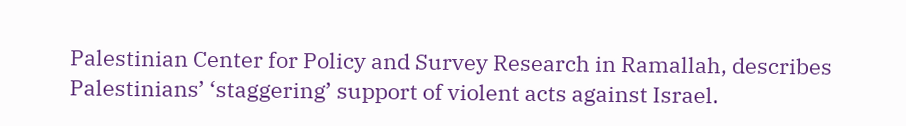Palestinian Center for Policy and Survey Research in Ramallah, describes Palestinians’ ‘staggering’ support of violent acts against Israel.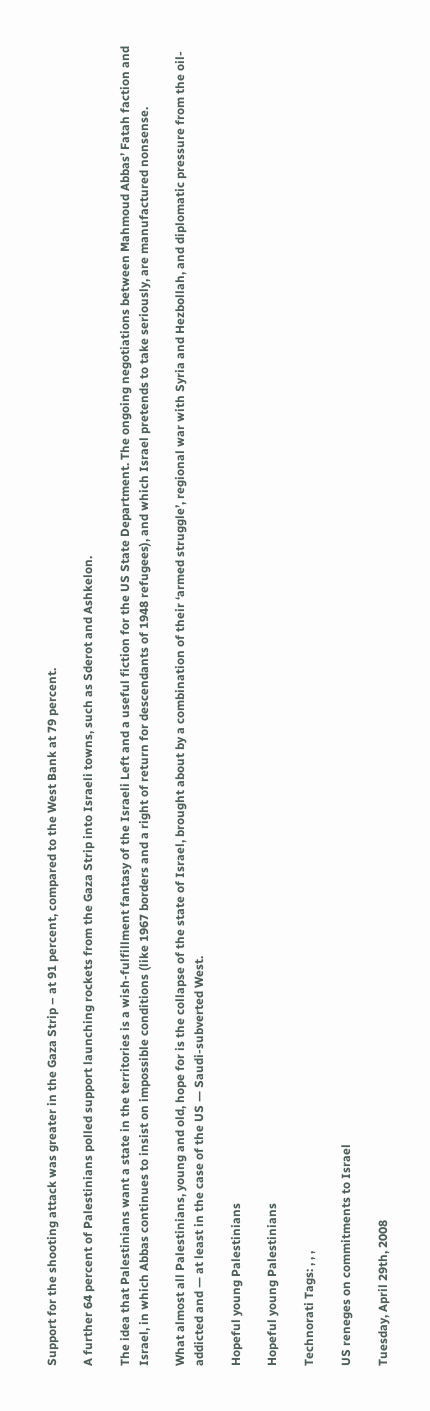Support for the shooting attack was greater in the Gaza Strip – at 91 percent, compared to the West Bank at 79 percent.

A further 64 percent of Palestinians polled support launching rockets from the Gaza Strip into Israeli towns, such as Sderot and Ashkelon.

The idea that Palestinians want a state in the territories is a wish-fulfillment fantasy of the Israeli Left and a useful fiction for the US State Department. The ongoing negotiations between Mahmoud Abbas’ Fatah faction and Israel, in which Abbas continues to insist on impossible conditions (like 1967 borders and a right of return for descendants of 1948 refugees), and which Israel pretends to take seriously, are manufactured nonsense.

What almost all Palestinians, young and old, hope for is the collapse of the state of Israel, brought about by a combination of their ‘armed struggle’, regional war with Syria and Hezbollah, and diplomatic pressure from the oil-addicted and — at least in the case of the US — Saudi-subverted West.

Hopeful young Palestinians

Hopeful young Palestinians

Technorati Tags: , , ,

US reneges on commitments to Israel

Tuesday, April 29th, 2008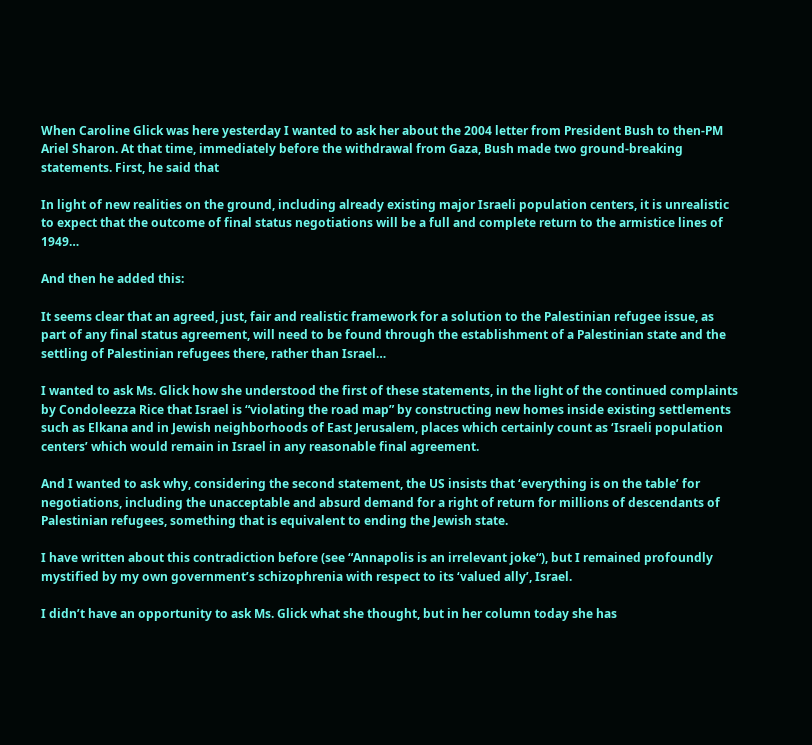When Caroline Glick was here yesterday I wanted to ask her about the 2004 letter from President Bush to then-PM Ariel Sharon. At that time, immediately before the withdrawal from Gaza, Bush made two ground-breaking statements. First, he said that

In light of new realities on the ground, including already existing major Israeli population centers, it is unrealistic to expect that the outcome of final status negotiations will be a full and complete return to the armistice lines of 1949…

And then he added this:

It seems clear that an agreed, just, fair and realistic framework for a solution to the Palestinian refugee issue, as part of any final status agreement, will need to be found through the establishment of a Palestinian state and the settling of Palestinian refugees there, rather than Israel…

I wanted to ask Ms. Glick how she understood the first of these statements, in the light of the continued complaints by Condoleezza Rice that Israel is “violating the road map” by constructing new homes inside existing settlements such as Elkana and in Jewish neighborhoods of East Jerusalem, places which certainly count as ‘Israeli population centers’ which would remain in Israel in any reasonable final agreement.

And I wanted to ask why, considering the second statement, the US insists that ‘everything is on the table’ for negotiations, including the unacceptable and absurd demand for a right of return for millions of descendants of Palestinian refugees, something that is equivalent to ending the Jewish state.

I have written about this contradiction before (see “Annapolis is an irrelevant joke“), but I remained profoundly mystified by my own government’s schizophrenia with respect to its ‘valued ally’, Israel.

I didn’t have an opportunity to ask Ms. Glick what she thought, but in her column today she has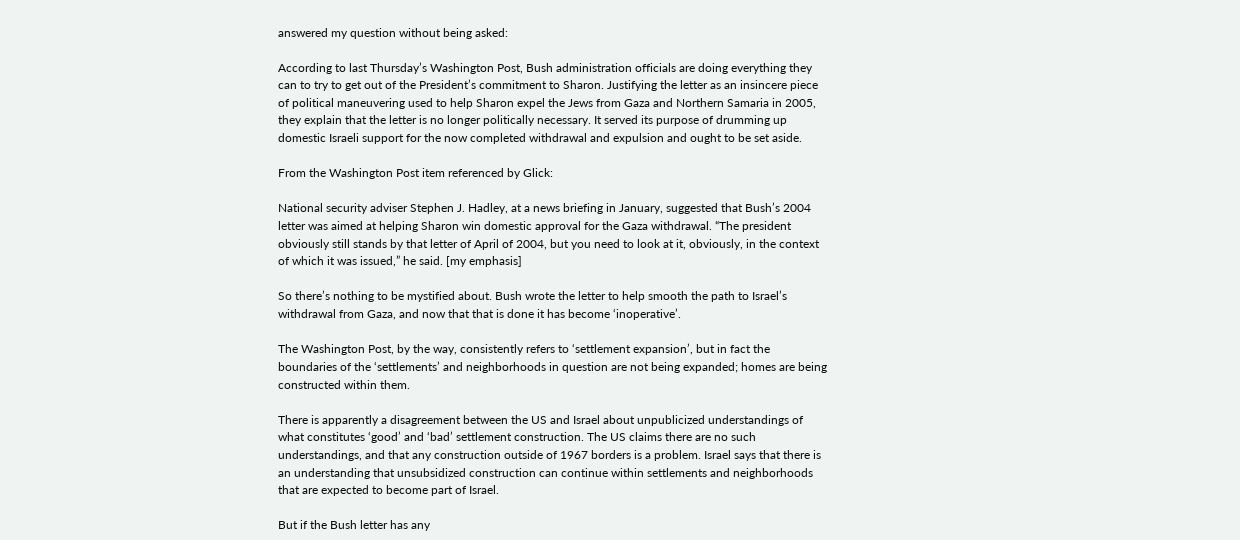answered my question without being asked:

According to last Thursday’s Washington Post, Bush administration officials are doing everything they can to try to get out of the President’s commitment to Sharon. Justifying the letter as an insincere piece of political maneuvering used to help Sharon expel the Jews from Gaza and Northern Samaria in 2005, they explain that the letter is no longer politically necessary. It served its purpose of drumming up domestic Israeli support for the now completed withdrawal and expulsion and ought to be set aside.

From the Washington Post item referenced by Glick:

National security adviser Stephen J. Hadley, at a news briefing in January, suggested that Bush’s 2004 letter was aimed at helping Sharon win domestic approval for the Gaza withdrawal. “The president obviously still stands by that letter of April of 2004, but you need to look at it, obviously, in the context of which it was issued,” he said. [my emphasis]

So there’s nothing to be mystified about. Bush wrote the letter to help smooth the path to Israel’s withdrawal from Gaza, and now that that is done it has become ‘inoperative’.

The Washington Post, by the way, consistently refers to ‘settlement expansion’, but in fact the boundaries of the ‘settlements’ and neighborhoods in question are not being expanded; homes are being constructed within them.

There is apparently a disagreement between the US and Israel about unpublicized understandings of what constitutes ‘good’ and ‘bad’ settlement construction. The US claims there are no such understandings, and that any construction outside of 1967 borders is a problem. Israel says that there is an understanding that unsubsidized construction can continue within settlements and neighborhoods that are expected to become part of Israel.

But if the Bush letter has any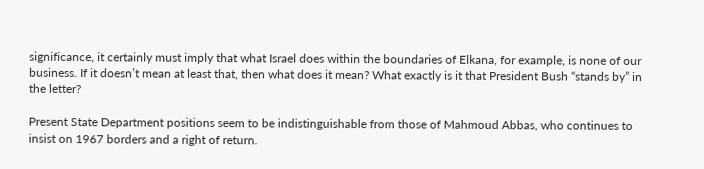significance, it certainly must imply that what Israel does within the boundaries of Elkana, for example, is none of our business. If it doesn’t mean at least that, then what does it mean? What exactly is it that President Bush “stands by” in the letter?

Present State Department positions seem to be indistinguishable from those of Mahmoud Abbas, who continues to insist on 1967 borders and a right of return.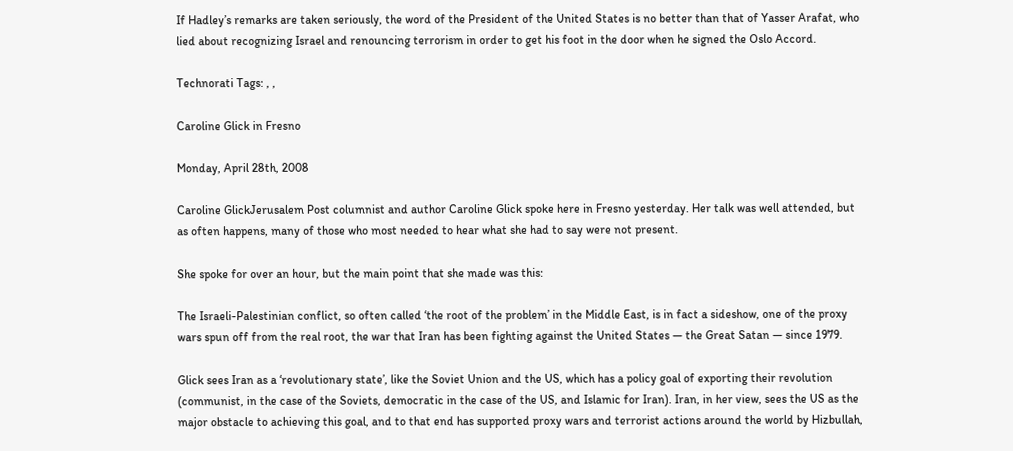If Hadley’s remarks are taken seriously, the word of the President of the United States is no better than that of Yasser Arafat, who lied about recognizing Israel and renouncing terrorism in order to get his foot in the door when he signed the Oslo Accord.

Technorati Tags: , ,

Caroline Glick in Fresno

Monday, April 28th, 2008

Caroline GlickJerusalem Post columnist and author Caroline Glick spoke here in Fresno yesterday. Her talk was well attended, but as often happens, many of those who most needed to hear what she had to say were not present.

She spoke for over an hour, but the main point that she made was this:

The Israeli-Palestinian conflict, so often called ‘the root of the problem’ in the Middle East, is in fact a sideshow, one of the proxy wars spun off from the real root, the war that Iran has been fighting against the United States — the Great Satan — since 1979.

Glick sees Iran as a ‘revolutionary state’, like the Soviet Union and the US, which has a policy goal of exporting their revolution (communist, in the case of the Soviets, democratic in the case of the US, and Islamic for Iran). Iran, in her view, sees the US as the major obstacle to achieving this goal, and to that end has supported proxy wars and terrorist actions around the world by Hizbullah,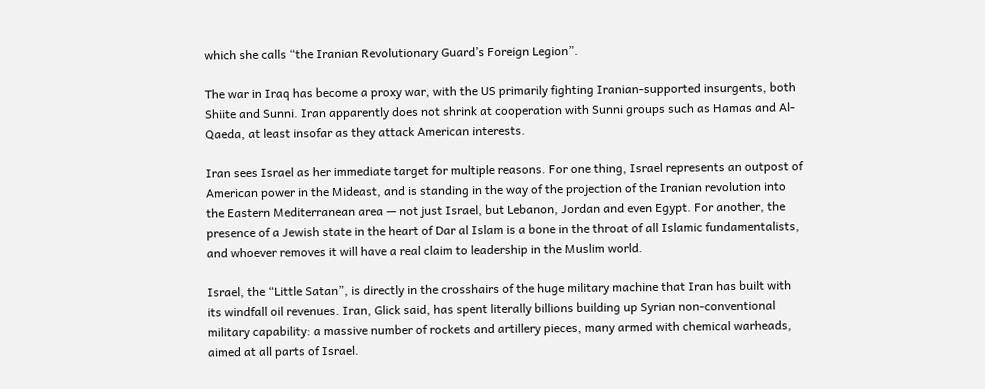which she calls “the Iranian Revolutionary Guard’s Foreign Legion”.

The war in Iraq has become a proxy war, with the US primarily fighting Iranian-supported insurgents, both Shiite and Sunni. Iran apparently does not shrink at cooperation with Sunni groups such as Hamas and Al-Qaeda, at least insofar as they attack American interests.

Iran sees Israel as her immediate target for multiple reasons. For one thing, Israel represents an outpost of American power in the Mideast, and is standing in the way of the projection of the Iranian revolution into the Eastern Mediterranean area — not just Israel, but Lebanon, Jordan and even Egypt. For another, the presence of a Jewish state in the heart of Dar al Islam is a bone in the throat of all Islamic fundamentalists, and whoever removes it will have a real claim to leadership in the Muslim world.

Israel, the “Little Satan”, is directly in the crosshairs of the huge military machine that Iran has built with its windfall oil revenues. Iran, Glick said, has spent literally billions building up Syrian non-conventional military capability: a massive number of rockets and artillery pieces, many armed with chemical warheads, aimed at all parts of Israel.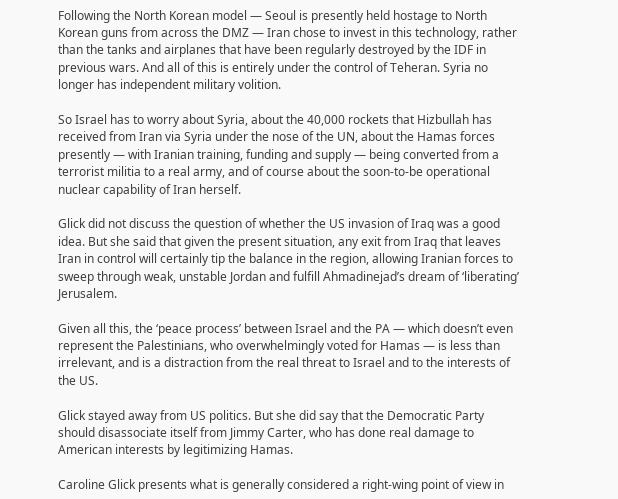Following the North Korean model — Seoul is presently held hostage to North Korean guns from across the DMZ — Iran chose to invest in this technology, rather than the tanks and airplanes that have been regularly destroyed by the IDF in previous wars. And all of this is entirely under the control of Teheran. Syria no longer has independent military volition.

So Israel has to worry about Syria, about the 40,000 rockets that Hizbullah has received from Iran via Syria under the nose of the UN, about the Hamas forces presently — with Iranian training, funding and supply — being converted from a terrorist militia to a real army, and of course about the soon-to-be operational nuclear capability of Iran herself.

Glick did not discuss the question of whether the US invasion of Iraq was a good idea. But she said that given the present situation, any exit from Iraq that leaves Iran in control will certainly tip the balance in the region, allowing Iranian forces to sweep through weak, unstable Jordan and fulfill Ahmadinejad’s dream of ‘liberating’ Jerusalem.

Given all this, the ‘peace process’ between Israel and the PA — which doesn’t even represent the Palestinians, who overwhelmingly voted for Hamas — is less than irrelevant, and is a distraction from the real threat to Israel and to the interests of the US.

Glick stayed away from US politics. But she did say that the Democratic Party should disassociate itself from Jimmy Carter, who has done real damage to American interests by legitimizing Hamas.

Caroline Glick presents what is generally considered a right-wing point of view in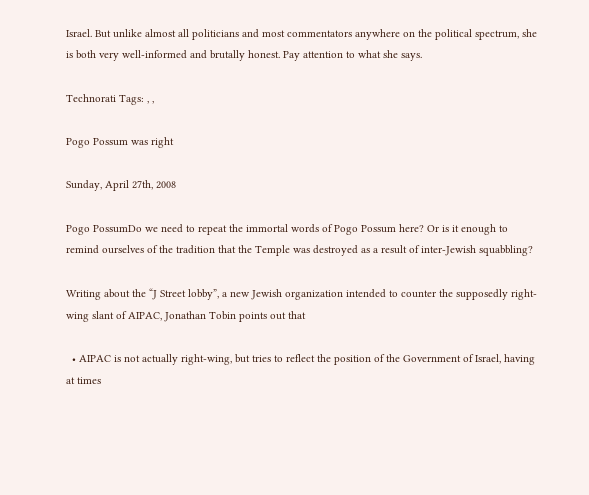Israel. But unlike almost all politicians and most commentators anywhere on the political spectrum, she is both very well-informed and brutally honest. Pay attention to what she says.

Technorati Tags: , ,

Pogo Possum was right

Sunday, April 27th, 2008

Pogo PossumDo we need to repeat the immortal words of Pogo Possum here? Or is it enough to remind ourselves of the tradition that the Temple was destroyed as a result of inter-Jewish squabbling?

Writing about the “J Street lobby”, a new Jewish organization intended to counter the supposedly right-wing slant of AIPAC, Jonathan Tobin points out that

  • AIPAC is not actually right-wing, but tries to reflect the position of the Government of Israel, having at times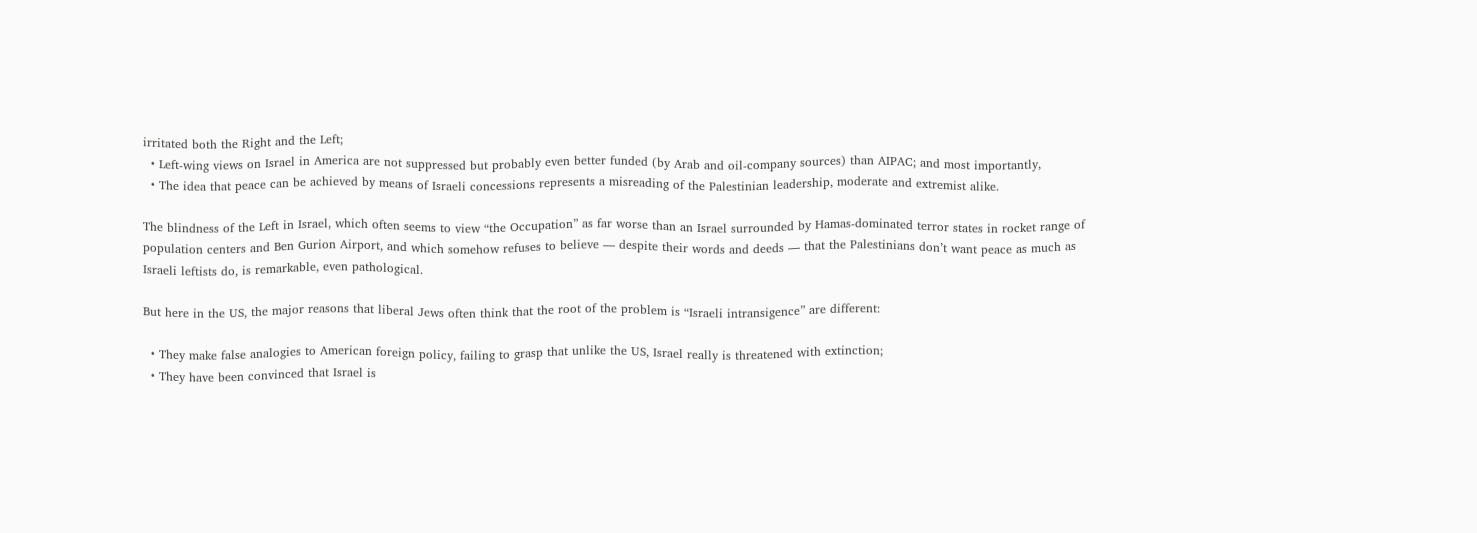irritated both the Right and the Left;
  • Left-wing views on Israel in America are not suppressed but probably even better funded (by Arab and oil-company sources) than AIPAC; and most importantly,
  • The idea that peace can be achieved by means of Israeli concessions represents a misreading of the Palestinian leadership, moderate and extremist alike.

The blindness of the Left in Israel, which often seems to view “the Occupation” as far worse than an Israel surrounded by Hamas-dominated terror states in rocket range of population centers and Ben Gurion Airport, and which somehow refuses to believe — despite their words and deeds — that the Palestinians don’t want peace as much as Israeli leftists do, is remarkable, even pathological.

But here in the US, the major reasons that liberal Jews often think that the root of the problem is “Israeli intransigence” are different:

  • They make false analogies to American foreign policy, failing to grasp that unlike the US, Israel really is threatened with extinction;
  • They have been convinced that Israel is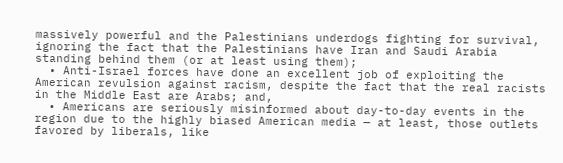massively powerful and the Palestinians underdogs fighting for survival, ignoring the fact that the Palestinians have Iran and Saudi Arabia standing behind them (or at least using them);
  • Anti-Israel forces have done an excellent job of exploiting the American revulsion against racism, despite the fact that the real racists in the Middle East are Arabs; and,
  • Americans are seriously misinformed about day-to-day events in the region due to the highly biased American media — at least, those outlets favored by liberals, like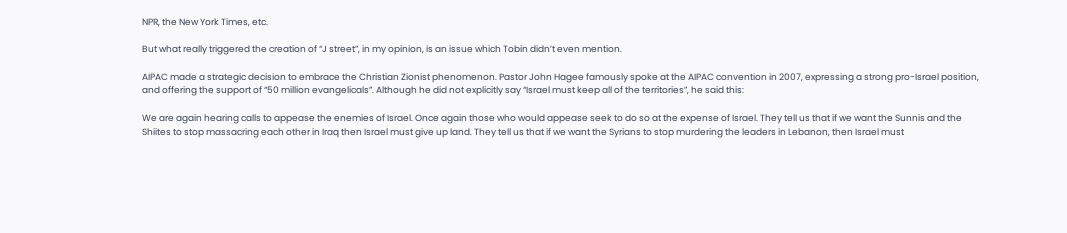NPR, the New York Times, etc.

But what really triggered the creation of “J street”, in my opinion, is an issue which Tobin didn’t even mention.

AIPAC made a strategic decision to embrace the Christian Zionist phenomenon. Pastor John Hagee famously spoke at the AIPAC convention in 2007, expressing a strong pro-Israel position, and offering the support of “50 million evangelicals”. Although he did not explicitly say “Israel must keep all of the territories”, he said this:

We are again hearing calls to appease the enemies of Israel. Once again those who would appease seek to do so at the expense of Israel. They tell us that if we want the Sunnis and the Shiites to stop massacring each other in Iraq then Israel must give up land. They tell us that if we want the Syrians to stop murdering the leaders in Lebanon, then Israel must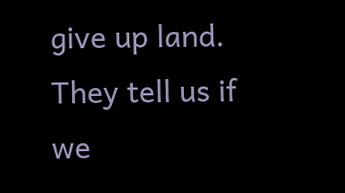give up land. They tell us if we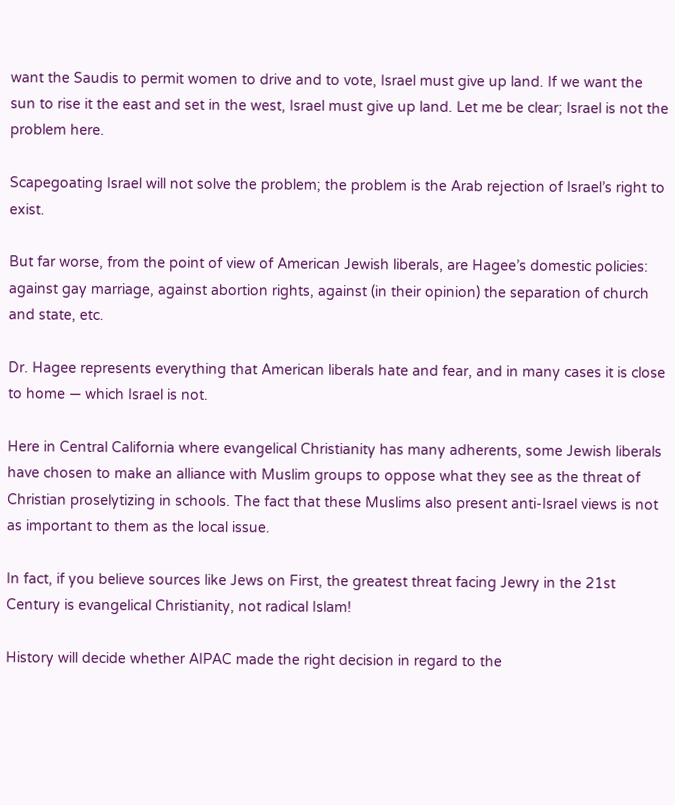want the Saudis to permit women to drive and to vote, Israel must give up land. If we want the sun to rise it the east and set in the west, Israel must give up land. Let me be clear; Israel is not the problem here.

Scapegoating Israel will not solve the problem; the problem is the Arab rejection of Israel’s right to exist.

But far worse, from the point of view of American Jewish liberals, are Hagee’s domestic policies: against gay marriage, against abortion rights, against (in their opinion) the separation of church and state, etc.

Dr. Hagee represents everything that American liberals hate and fear, and in many cases it is close to home — which Israel is not.

Here in Central California where evangelical Christianity has many adherents, some Jewish liberals have chosen to make an alliance with Muslim groups to oppose what they see as the threat of Christian proselytizing in schools. The fact that these Muslims also present anti-Israel views is not as important to them as the local issue.

In fact, if you believe sources like Jews on First, the greatest threat facing Jewry in the 21st Century is evangelical Christianity, not radical Islam!

History will decide whether AIPAC made the right decision in regard to the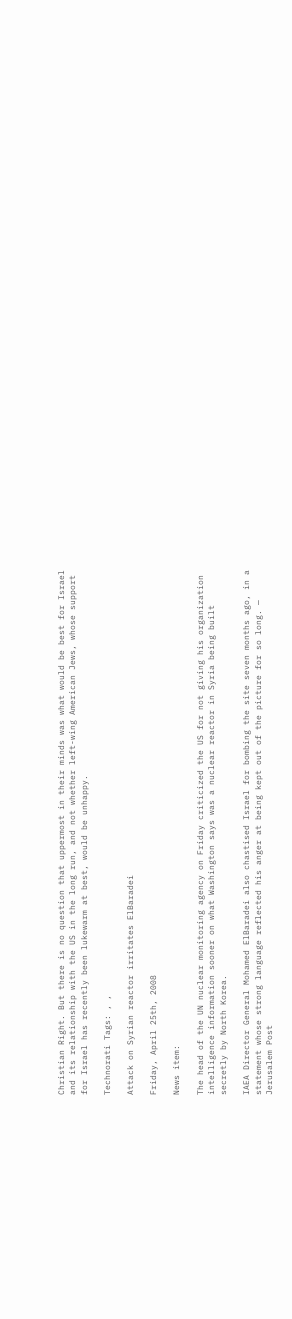Christian Right. But there is no question that uppermost in their minds was what would be best for Israel and its relationship with the US in the long run, and not whether left-wing American Jews, whose support for Israel has recently been lukewarm at best, would be unhappy.

Technorati Tags: , ,

Attack on Syrian reactor irritates ElBaradei

Friday, April 25th, 2008

News item:

The head of the UN nuclear monitoring agency on Friday criticized the US for not giving his organization intelligence information sooner on what Washington says was a nuclear reactor in Syria being built secretly by North Korea.

IAEA Director General Mohamed ElBaradei also chastised Israel for bombing the site seven months ago, in a statement whose strong language reflected his anger at being kept out of the picture for so long. — Jerusalem Post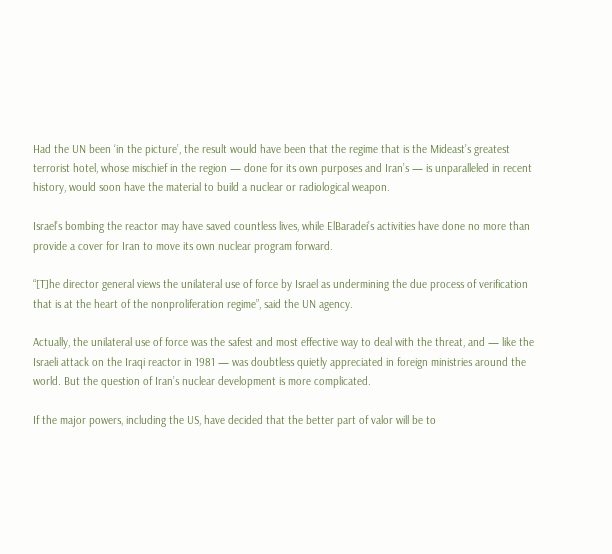Had the UN been ‘in the picture’, the result would have been that the regime that is the Mideast’s greatest terrorist hotel, whose mischief in the region — done for its own purposes and Iran’s — is unparalleled in recent history, would soon have the material to build a nuclear or radiological weapon.

Israel’s bombing the reactor may have saved countless lives, while ElBaradei’s activities have done no more than provide a cover for Iran to move its own nuclear program forward.

“[T]he director general views the unilateral use of force by Israel as undermining the due process of verification that is at the heart of the nonproliferation regime”, said the UN agency.

Actually, the unilateral use of force was the safest and most effective way to deal with the threat, and — like the Israeli attack on the Iraqi reactor in 1981 — was doubtless quietly appreciated in foreign ministries around the world. But the question of Iran’s nuclear development is more complicated.

If the major powers, including the US, have decided that the better part of valor will be to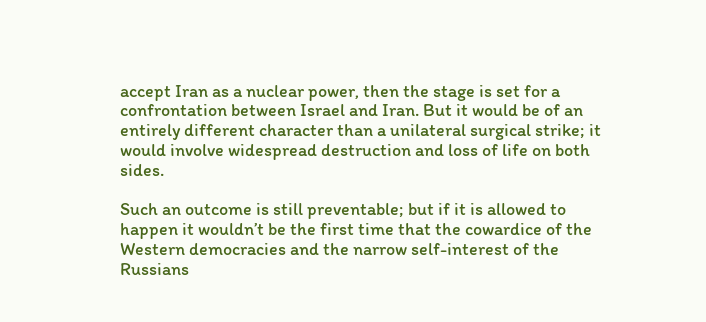accept Iran as a nuclear power, then the stage is set for a confrontation between Israel and Iran. But it would be of an entirely different character than a unilateral surgical strike; it would involve widespread destruction and loss of life on both sides.

Such an outcome is still preventable; but if it is allowed to happen it wouldn’t be the first time that the cowardice of the Western democracies and the narrow self-interest of the Russians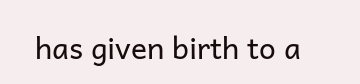has given birth to a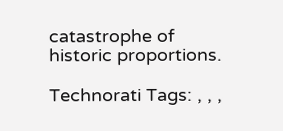catastrophe of historic proportions.

Technorati Tags: , , ,